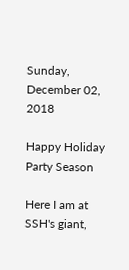Sunday, December 02, 2018

Happy Holiday Party Season

Here I am at SSH's giant,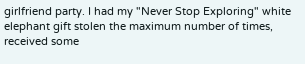girlfriend party. I had my "Never Stop Exploring" white elephant gift stolen the maximum number of times, received some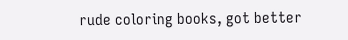rude coloring books, got better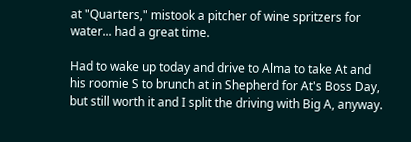at "Quarters," mistook a pitcher of wine spritzers for water... had a great time.

Had to wake up today and drive to Alma to take At and his roomie S to brunch at in Shepherd for At's Boss Day, but still worth it and I split the driving with Big A, anyway.